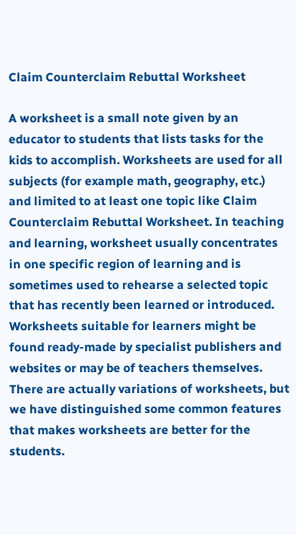Claim Counterclaim Rebuttal Worksheet

A worksheet is a small note given by an educator to students that lists tasks for the kids to accomplish. Worksheets are used for all subjects (for example math, geography, etc.) and limited to at least one topic like Claim Counterclaim Rebuttal Worksheet. In teaching and learning, worksheet usually concentrates in one specific region of learning and is sometimes used to rehearse a selected topic that has recently been learned or introduced. Worksheets suitable for learners might be found ready-made by specialist publishers and websites or may be of teachers themselves. There are actually variations of worksheets, but we have distinguished some common features that makes worksheets are better for the students.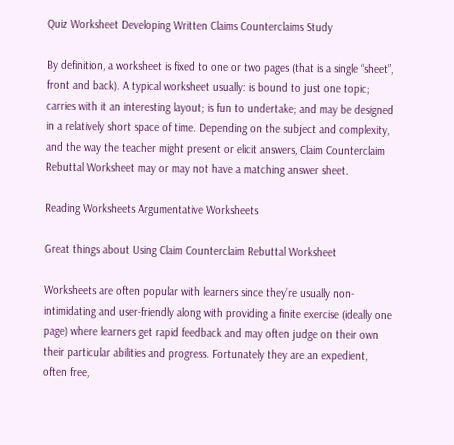Quiz Worksheet Developing Written Claims Counterclaims Study

By definition, a worksheet is fixed to one or two pages (that is a single “sheet”, front and back). A typical worksheet usually: is bound to just one topic; carries with it an interesting layout; is fun to undertake; and may be designed in a relatively short space of time. Depending on the subject and complexity, and the way the teacher might present or elicit answers, Claim Counterclaim Rebuttal Worksheet may or may not have a matching answer sheet.

Reading Worksheets Argumentative Worksheets

Great things about Using Claim Counterclaim Rebuttal Worksheet

Worksheets are often popular with learners since they’re usually non-intimidating and user-friendly along with providing a finite exercise (ideally one page) where learners get rapid feedback and may often judge on their own their particular abilities and progress. Fortunately they are an expedient, often free,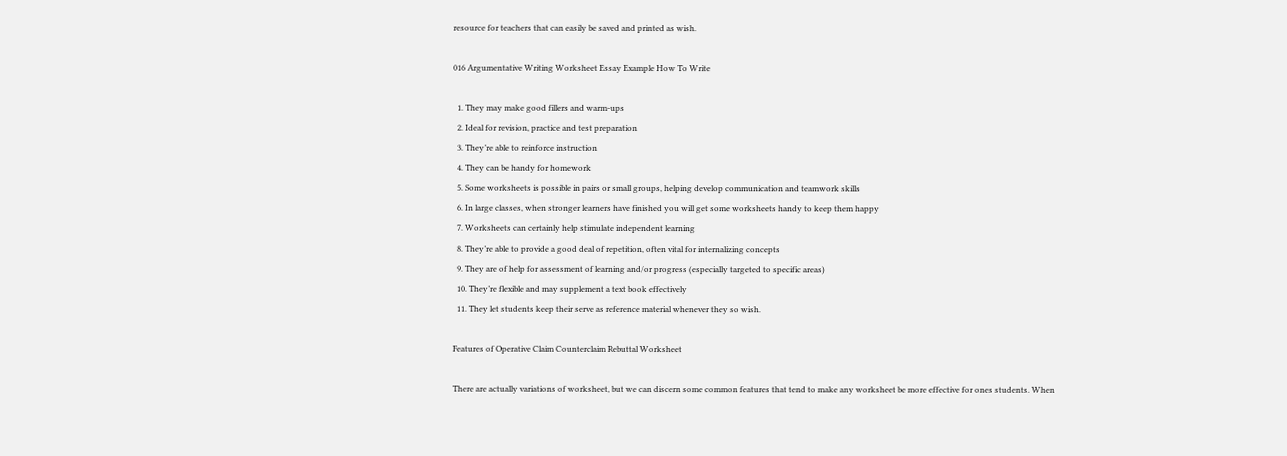resource for teachers that can easily be saved and printed as wish.

016 Argumentative Writing Worksheet Essay Example How To Write

  1. They may make good fillers and warm-ups
  2. Ideal for revision, practice and test preparation
  3. They’re able to reinforce instruction
  4. They can be handy for homework
  5. Some worksheets is possible in pairs or small groups, helping develop communication and teamwork skills
  6. In large classes, when stronger learners have finished you will get some worksheets handy to keep them happy
  7. Worksheets can certainly help stimulate independent learning
  8. They’re able to provide a good deal of repetition, often vital for internalizing concepts
  9. They are of help for assessment of learning and/or progress (especially targeted to specific areas)
  10. They’re flexible and may supplement a text book effectively
  11. They let students keep their serve as reference material whenever they so wish.

Features of Operative Claim Counterclaim Rebuttal Worksheet

There are actually variations of worksheet, but we can discern some common features that tend to make any worksheet be more effective for ones students. When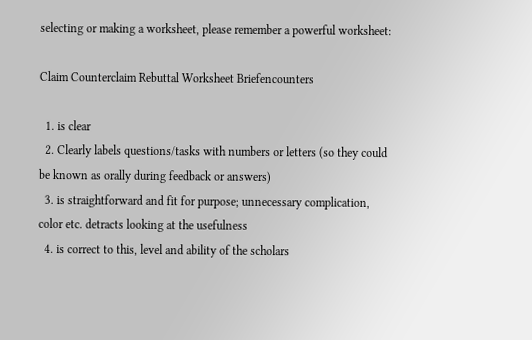selecting or making a worksheet, please remember a powerful worksheet:

Claim Counterclaim Rebuttal Worksheet Briefencounters

  1. is clear
  2. Clearly labels questions/tasks with numbers or letters (so they could be known as orally during feedback or answers)
  3. is straightforward and fit for purpose; unnecessary complication, color etc. detracts looking at the usefulness
  4. is correct to this, level and ability of the scholars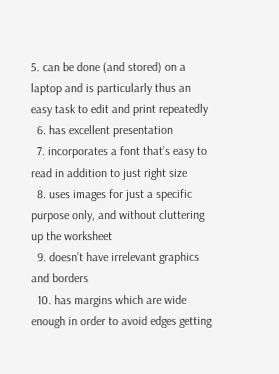5. can be done (and stored) on a laptop and is particularly thus an easy task to edit and print repeatedly
  6. has excellent presentation
  7. incorporates a font that’s easy to read in addition to just right size
  8. uses images for just a specific purpose only, and without cluttering up the worksheet
  9. doesn’t have irrelevant graphics and borders
  10. has margins which are wide enough in order to avoid edges getting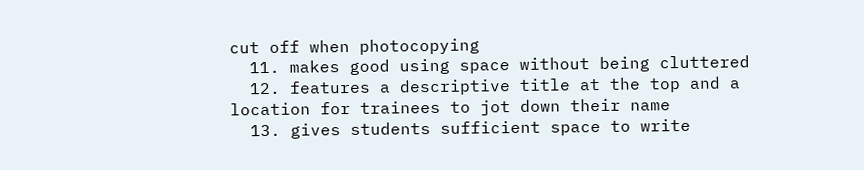cut off when photocopying
  11. makes good using space without being cluttered
  12. features a descriptive title at the top and a location for trainees to jot down their name
  13. gives students sufficient space to write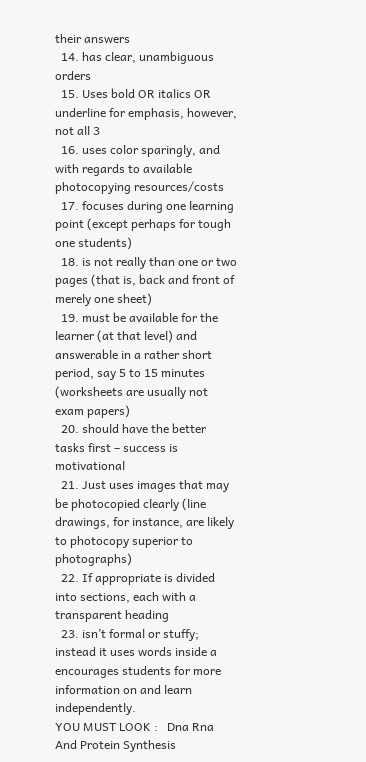their answers
  14. has clear, unambiguous orders
  15. Uses bold OR italics OR underline for emphasis, however, not all 3
  16. uses color sparingly, and with regards to available photocopying resources/costs
  17. focuses during one learning point (except perhaps for tough one students)
  18. is not really than one or two pages (that is, back and front of merely one sheet)
  19. must be available for the learner (at that level) and answerable in a rather short period, say 5 to 15 minutes (worksheets are usually not exam papers)
  20. should have the better tasks first – success is motivational
  21. Just uses images that may be photocopied clearly (line drawings, for instance, are likely to photocopy superior to photographs)
  22. If appropriate is divided into sections, each with a transparent heading
  23. isn’t formal or stuffy; instead it uses words inside a encourages students for more information on and learn independently.
YOU MUST LOOK :   Dna Rna And Protein Synthesis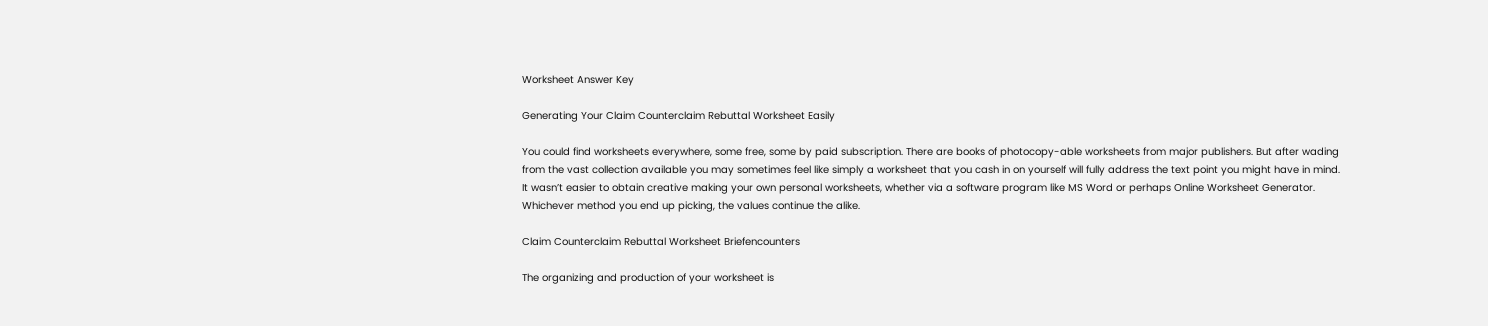Worksheet Answer Key

Generating Your Claim Counterclaim Rebuttal Worksheet Easily

You could find worksheets everywhere, some free, some by paid subscription. There are books of photocopy-able worksheets from major publishers. But after wading from the vast collection available you may sometimes feel like simply a worksheet that you cash in on yourself will fully address the text point you might have in mind. It wasn’t easier to obtain creative making your own personal worksheets, whether via a software program like MS Word or perhaps Online Worksheet Generator. Whichever method you end up picking, the values continue the alike.

Claim Counterclaim Rebuttal Worksheet Briefencounters

The organizing and production of your worksheet is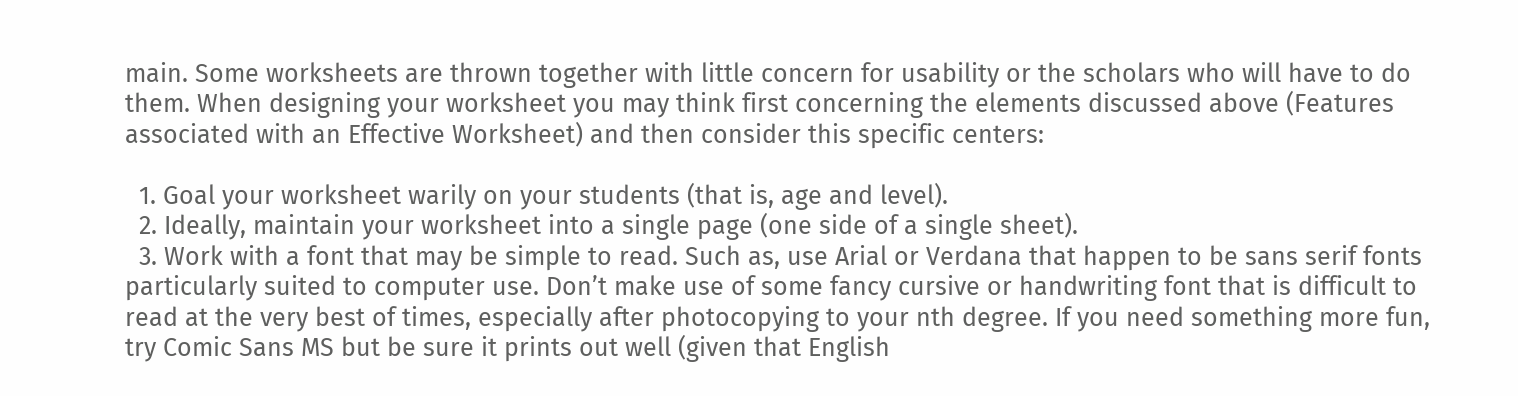main. Some worksheets are thrown together with little concern for usability or the scholars who will have to do them. When designing your worksheet you may think first concerning the elements discussed above (Features associated with an Effective Worksheet) and then consider this specific centers:

  1. Goal your worksheet warily on your students (that is, age and level).
  2. Ideally, maintain your worksheet into a single page (one side of a single sheet).
  3. Work with a font that may be simple to read. Such as, use Arial or Verdana that happen to be sans serif fonts particularly suited to computer use. Don’t make use of some fancy cursive or handwriting font that is difficult to read at the very best of times, especially after photocopying to your nth degree. If you need something more fun, try Comic Sans MS but be sure it prints out well (given that English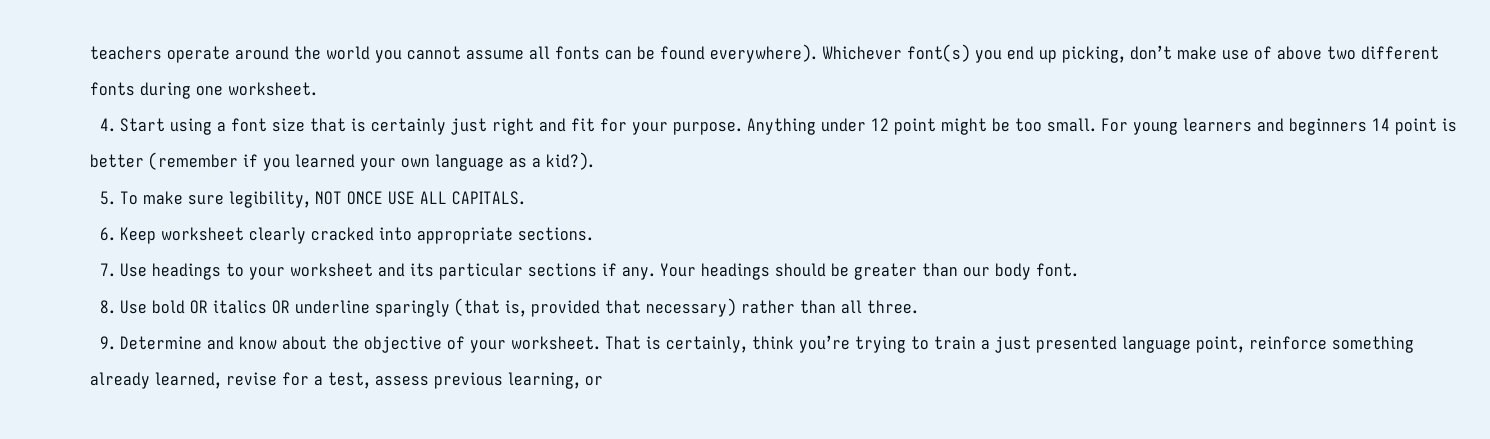teachers operate around the world you cannot assume all fonts can be found everywhere). Whichever font(s) you end up picking, don’t make use of above two different fonts during one worksheet.
  4. Start using a font size that is certainly just right and fit for your purpose. Anything under 12 point might be too small. For young learners and beginners 14 point is better (remember if you learned your own language as a kid?).
  5. To make sure legibility, NOT ONCE USE ALL CAPITALS.
  6. Keep worksheet clearly cracked into appropriate sections.
  7. Use headings to your worksheet and its particular sections if any. Your headings should be greater than our body font.
  8. Use bold OR italics OR underline sparingly (that is, provided that necessary) rather than all three.
  9. Determine and know about the objective of your worksheet. That is certainly, think you’re trying to train a just presented language point, reinforce something already learned, revise for a test, assess previous learning, or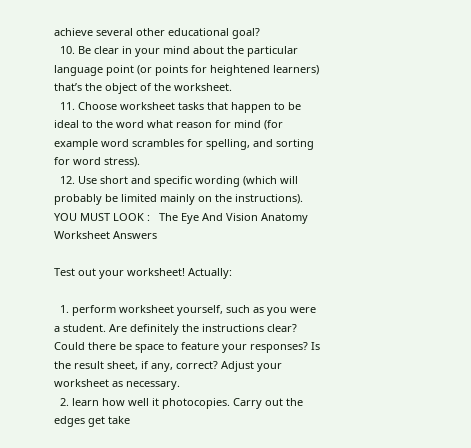achieve several other educational goal?
  10. Be clear in your mind about the particular language point (or points for heightened learners) that’s the object of the worksheet.
  11. Choose worksheet tasks that happen to be ideal to the word what reason for mind (for example word scrambles for spelling, and sorting for word stress).
  12. Use short and specific wording (which will probably be limited mainly on the instructions).
YOU MUST LOOK :   The Eye And Vision Anatomy Worksheet Answers

Test out your worksheet! Actually:

  1. perform worksheet yourself, such as you were a student. Are definitely the instructions clear? Could there be space to feature your responses? Is the result sheet, if any, correct? Adjust your worksheet as necessary.
  2. learn how well it photocopies. Carry out the edges get take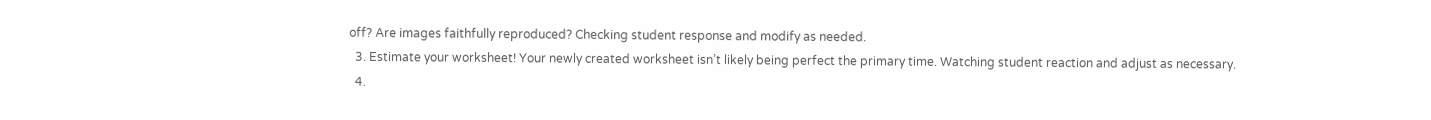off? Are images faithfully reproduced? Checking student response and modify as needed.
  3. Estimate your worksheet! Your newly created worksheet isn’t likely being perfect the primary time. Watching student reaction and adjust as necessary.
  4.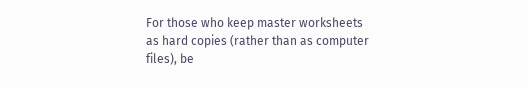For those who keep master worksheets as hard copies (rather than as computer files), be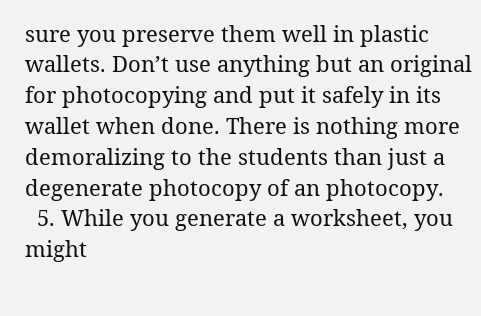sure you preserve them well in plastic wallets. Don’t use anything but an original for photocopying and put it safely in its wallet when done. There is nothing more demoralizing to the students than just a degenerate photocopy of an photocopy.
  5. While you generate a worksheet, you might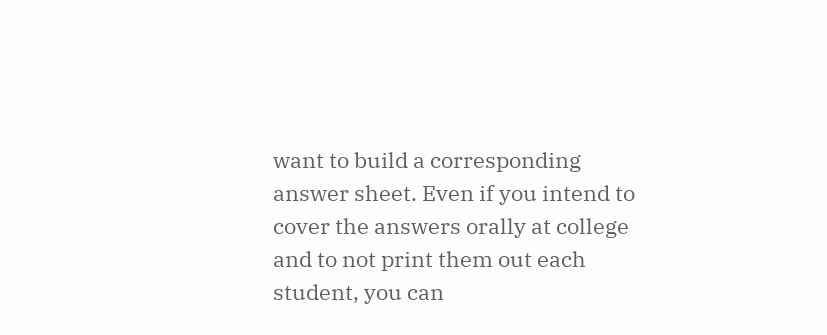want to build a corresponding answer sheet. Even if you intend to cover the answers orally at college and to not print them out each student, you can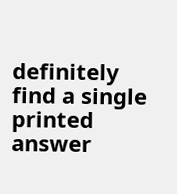definitely find a single printed answer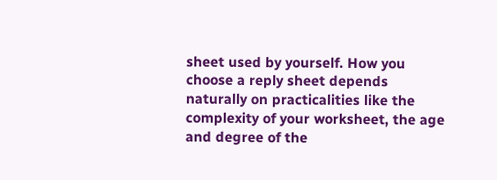sheet used by yourself. How you choose a reply sheet depends naturally on practicalities like the complexity of your worksheet, the age and degree of the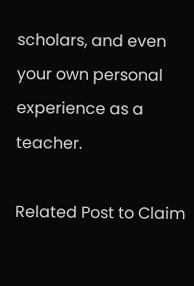scholars, and even your own personal experience as a teacher.

Related Post to Claim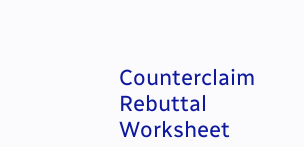Counterclaim Rebuttal Worksheet